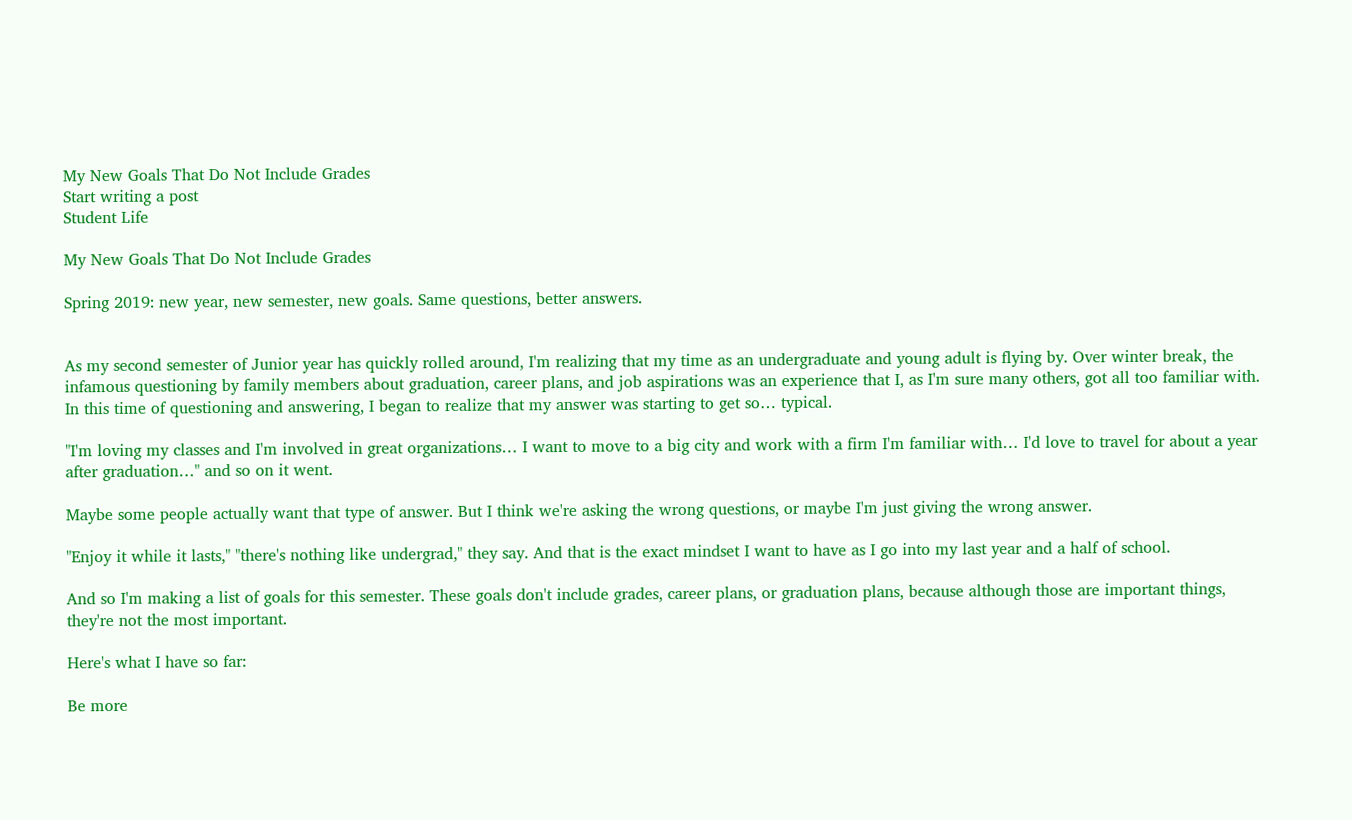My New Goals That Do Not Include Grades
Start writing a post
Student Life

My New Goals That Do Not Include Grades

Spring 2019: new year, new semester, new goals. Same questions, better answers.


As my second semester of Junior year has quickly rolled around, I'm realizing that my time as an undergraduate and young adult is flying by. Over winter break, the infamous questioning by family members about graduation, career plans, and job aspirations was an experience that I, as I'm sure many others, got all too familiar with. In this time of questioning and answering, I began to realize that my answer was starting to get so… typical.

"I'm loving my classes and I'm involved in great organizations… I want to move to a big city and work with a firm I'm familiar with… I'd love to travel for about a year after graduation…" and so on it went.

Maybe some people actually want that type of answer. But I think we're asking the wrong questions, or maybe I'm just giving the wrong answer.

"Enjoy it while it lasts," "there's nothing like undergrad," they say. And that is the exact mindset I want to have as I go into my last year and a half of school.

And so I'm making a list of goals for this semester. These goals don't include grades, career plans, or graduation plans, because although those are important things, they're not the most important.

Here's what I have so far:

Be more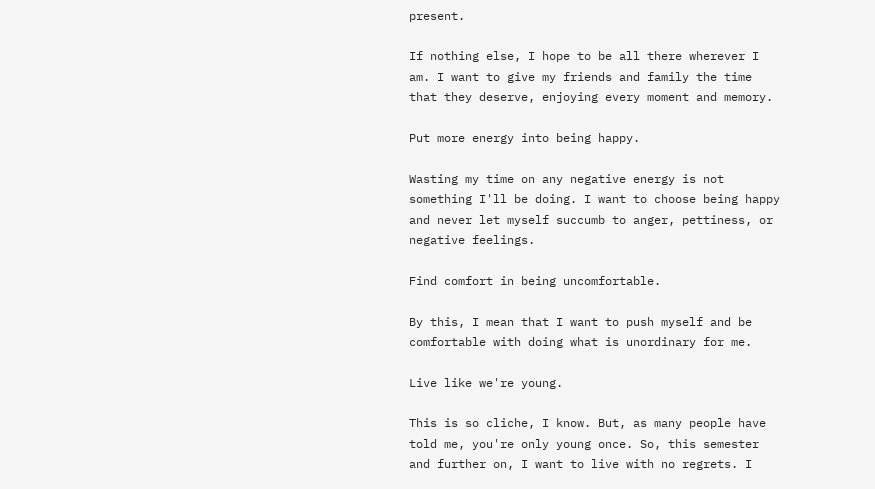present.

If nothing else, I hope to be all there wherever I am. I want to give my friends and family the time that they deserve, enjoying every moment and memory.

Put more energy into being happy.

Wasting my time on any negative energy is not something I'll be doing. I want to choose being happy and never let myself succumb to anger, pettiness, or negative feelings.

Find comfort in being uncomfortable.

By this, I mean that I want to push myself and be comfortable with doing what is unordinary for me.

Live like we're young.

This is so cliche, I know. But, as many people have told me, you're only young once. So, this semester and further on, I want to live with no regrets. I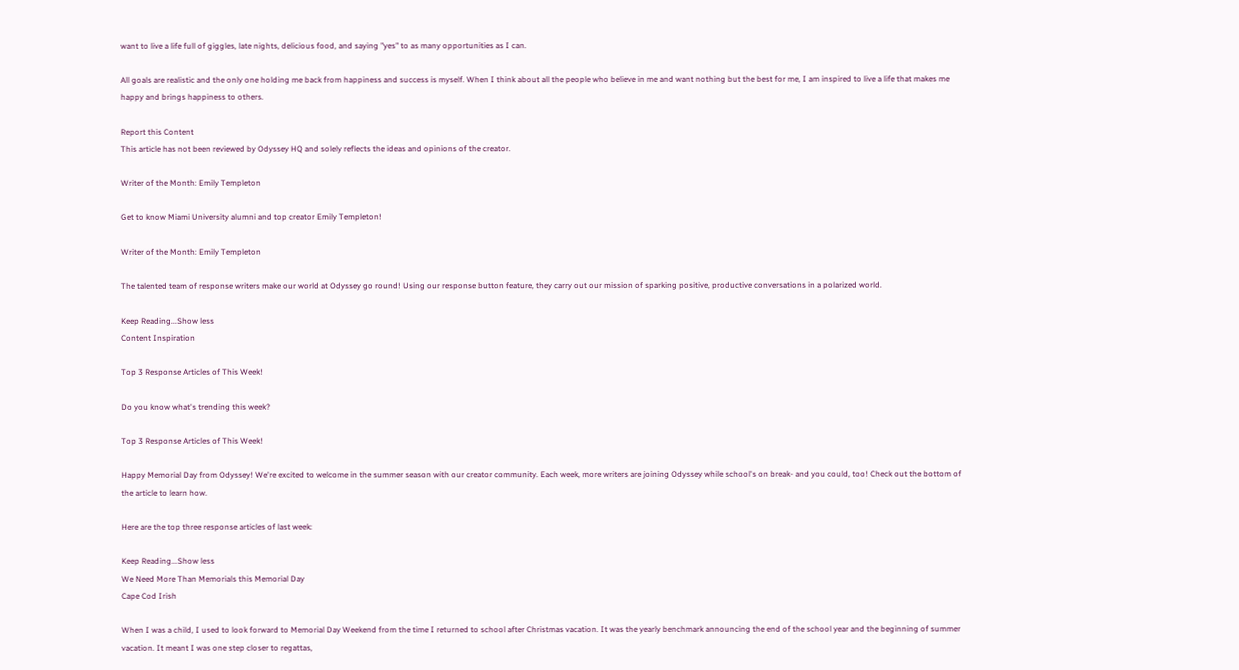want to live a life full of giggles, late nights, delicious food, and saying "yes" to as many opportunities as I can.

All goals are realistic and the only one holding me back from happiness and success is myself. When I think about all the people who believe in me and want nothing but the best for me, I am inspired to live a life that makes me happy and brings happiness to others.

Report this Content
This article has not been reviewed by Odyssey HQ and solely reflects the ideas and opinions of the creator.

Writer of the Month: Emily Templeton

Get to know Miami University alumni and top creator Emily Templeton!

Writer of the Month: Emily Templeton

The talented team of response writers make our world at Odyssey go round! Using our response button feature, they carry out our mission of sparking positive, productive conversations in a polarized world.

Keep Reading...Show less
Content Inspiration

Top 3 Response Articles of This Week!

Do you know what's trending this week?

Top 3 Response Articles of This Week!

Happy Memorial Day from Odyssey! We're excited to welcome in the summer season with our creator community. Each week, more writers are joining Odyssey while school's on break- and you could, too! Check out the bottom of the article to learn how.

Here are the top three response articles of last week:

Keep Reading...Show less
We Need More Than Memorials this Memorial Day
Cape Cod Irish

When I was a child, I used to look forward to Memorial Day Weekend from the time I returned to school after Christmas vacation. It was the yearly benchmark announcing the end of the school year and the beginning of summer vacation. It meant I was one step closer to regattas,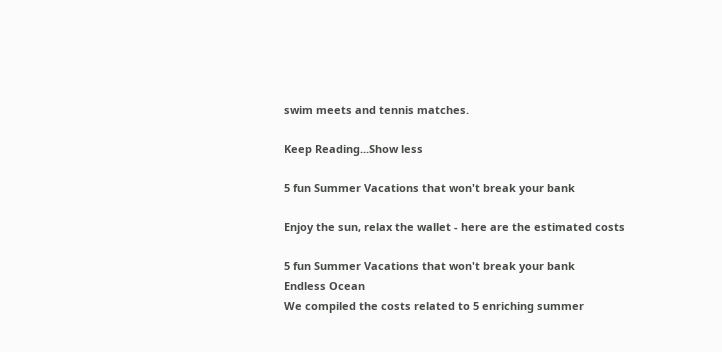swim meets and tennis matches.

Keep Reading...Show less

5 fun Summer Vacations that won't break your bank

Enjoy the sun, relax the wallet - here are the estimated costs

5 fun Summer Vacations that won't break your bank
Endless Ocean
We compiled the costs related to 5 enriching summer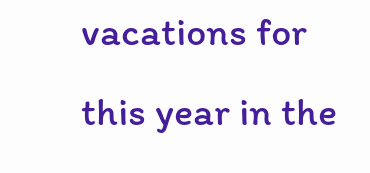vacations for this year in the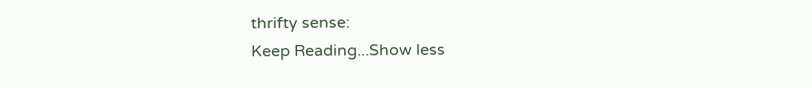thrifty sense:
Keep Reading...Show less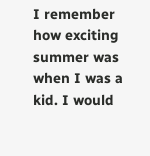I remember how exciting summer was when I was a kid. I would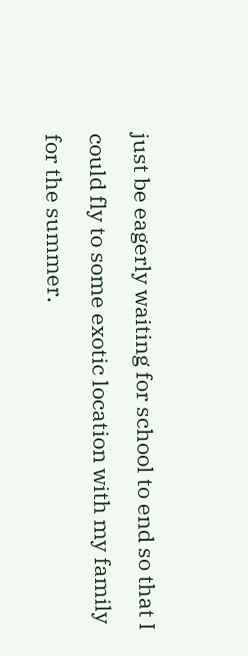just be eagerly waiting for school to end so that I could fly to some exotic location with my family for the summer.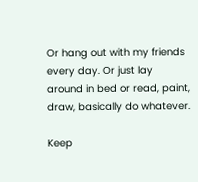Or hang out with my friends every day. Or just lay around in bed or read, paint, draw, basically do whatever.

Keep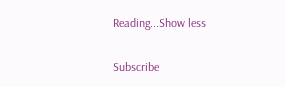Reading...Show less

Subscribe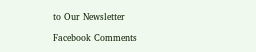to Our Newsletter

Facebook Comments